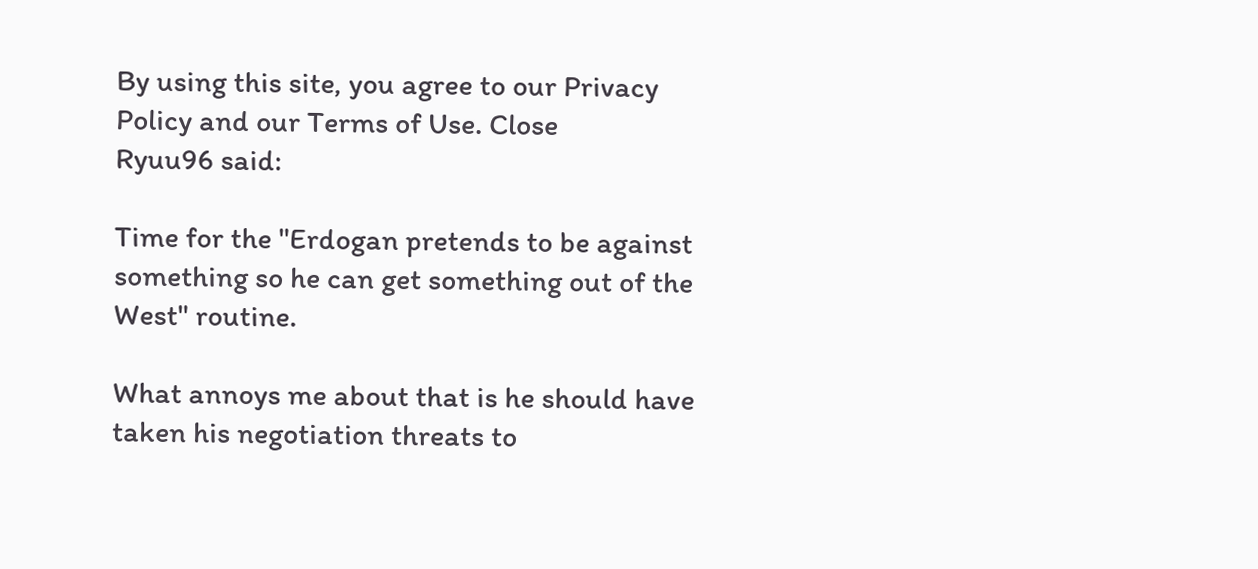By using this site, you agree to our Privacy Policy and our Terms of Use. Close
Ryuu96 said:

Time for the "Erdogan pretends to be against something so he can get something out of the West" routine.

What annoys me about that is he should have taken his negotiation threats to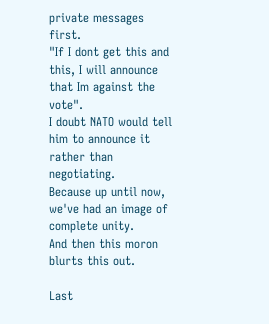private messages first.
"If I dont get this and this, I will announce that Im against the vote".
I doubt NATO would tell him to announce it rather than negotiating.
Because up until now, we've had an image of complete unity.
And then this moron blurts this out.

Last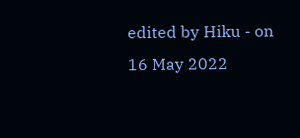edited by Hiku - on 16 May 2022